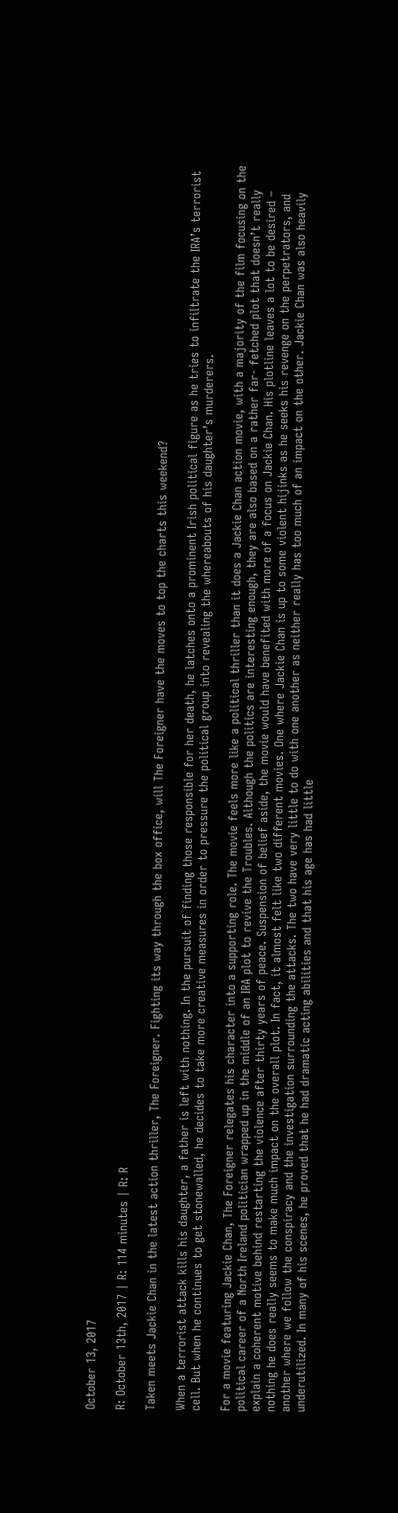October 13, 2017

R: October 13th, 2017 | R: 114 minutes | R: R

Taken meets Jackie Chan in the latest action thriller, The Foreigner. Fighting its way through the box office, will The Foreigner have the moves to top the charts this weekend?

When a terrorist attack kills his daughter, a father is left with nothing. In the pursuit of finding those responsible for her death, he latches onto a prominent Irish political figure as he tries to infiltrate the IRA’s terrorist cell. But when he continues to get stonewalled, he decides to take more creative measures in order to pressure the political group into revealing the whereabouts of his daughter’s murderers.

For a movie featuring Jackie Chan, The Foreigner relegates his character into a supporting role. The movie feels more like a political thriller than it does a Jackie Chan action movie, with a majority of the film focusing on the political career of a North Ireland politician wrapped up in the middle of an IRA plot to revive the Troubles. Although the politics are interesting enough, they are also based on a rather far- fetched plot that doesn’t really explain a coherent motive behind restarting the violence after thirty years of peace. Suspension of belief aside, the movie would have benefited with more of a focus on Jackie Chan. His plotline leaves a lot to be desired – nothing he does really seems to make much impact on the overall plot. In fact, it almost felt like two different movies. One where Jackie Chan is up to some violent hijinks as he seeks his revenge on the perpetrators, and another where we follow the conspiracy and the investigation surrounding the attacks. The two have very little to do with one another as neither really has too much of an impact on the other. Jackie Chan was also heavily underutilized. In many of his scenes, he proved that he had dramatic acting abilities and that his age has had little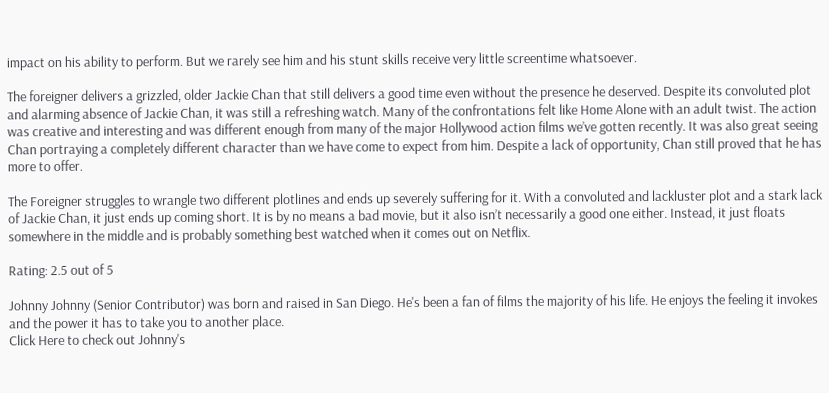impact on his ability to perform. But we rarely see him and his stunt skills receive very little screentime whatsoever.

The foreigner delivers a grizzled, older Jackie Chan that still delivers a good time even without the presence he deserved. Despite its convoluted plot and alarming absence of Jackie Chan, it was still a refreshing watch. Many of the confrontations felt like Home Alone with an adult twist. The action was creative and interesting and was different enough from many of the major Hollywood action films we’ve gotten recently. It was also great seeing Chan portraying a completely different character than we have come to expect from him. Despite a lack of opportunity, Chan still proved that he has more to offer.

The Foreigner struggles to wrangle two different plotlines and ends up severely suffering for it. With a convoluted and lackluster plot and a stark lack of Jackie Chan, it just ends up coming short. It is by no means a bad movie, but it also isn’t necessarily a good one either. Instead, it just floats somewhere in the middle and is probably something best watched when it comes out on Netflix.

Rating: 2.5 out of 5

Johnny Johnny (Senior Contributor) was born and raised in San Diego. He's been a fan of films the majority of his life. He enjoys the feeling it invokes and the power it has to take you to another place.
Click Here to check out Johnny's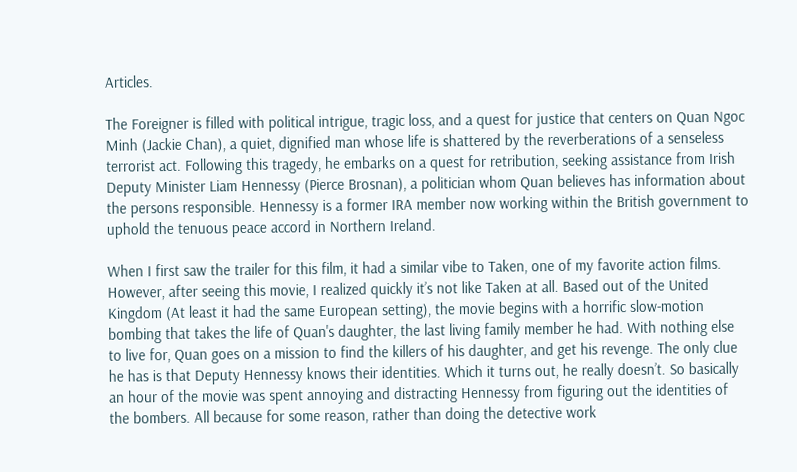Articles.

The Foreigner is filled with political intrigue, tragic loss, and a quest for justice that centers on Quan Ngoc Minh (Jackie Chan), a quiet, dignified man whose life is shattered by the reverberations of a senseless terrorist act. Following this tragedy, he embarks on a quest for retribution, seeking assistance from Irish Deputy Minister Liam Hennessy (Pierce Brosnan), a politician whom Quan believes has information about the persons responsible. Hennessy is a former IRA member now working within the British government to uphold the tenuous peace accord in Northern Ireland.

When I first saw the trailer for this film, it had a similar vibe to Taken, one of my favorite action films. However, after seeing this movie, I realized quickly it’s not like Taken at all. Based out of the United Kingdom (At least it had the same European setting), the movie begins with a horrific slow-motion bombing that takes the life of Quan's daughter, the last living family member he had. With nothing else to live for, Quan goes on a mission to find the killers of his daughter, and get his revenge. The only clue he has is that Deputy Hennessy knows their identities. Which it turns out, he really doesn’t. So basically an hour of the movie was spent annoying and distracting Hennessy from figuring out the identities of the bombers. All because for some reason, rather than doing the detective work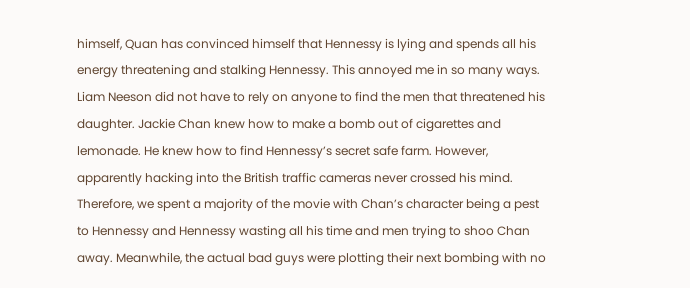himself, Quan has convinced himself that Hennessy is lying and spends all his energy threatening and stalking Hennessy. This annoyed me in so many ways. Liam Neeson did not have to rely on anyone to find the men that threatened his daughter. Jackie Chan knew how to make a bomb out of cigarettes and lemonade. He knew how to find Hennessy’s secret safe farm. However, apparently hacking into the British traffic cameras never crossed his mind. Therefore, we spent a majority of the movie with Chan’s character being a pest to Hennessy and Hennessy wasting all his time and men trying to shoo Chan away. Meanwhile, the actual bad guys were plotting their next bombing with no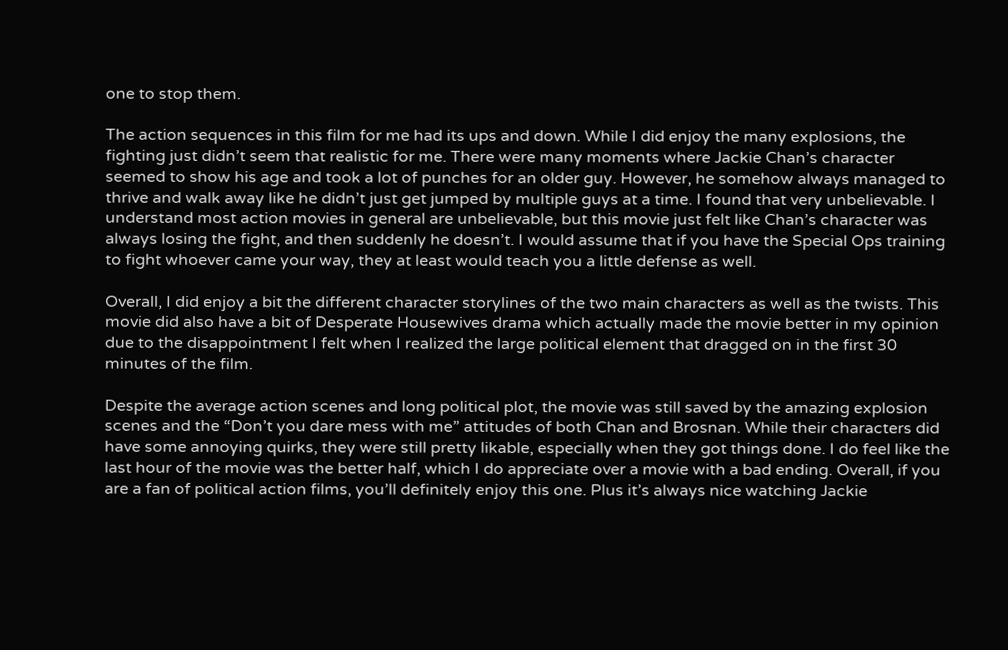one to stop them.

The action sequences in this film for me had its ups and down. While I did enjoy the many explosions, the fighting just didn’t seem that realistic for me. There were many moments where Jackie Chan’s character seemed to show his age and took a lot of punches for an older guy. However, he somehow always managed to thrive and walk away like he didn’t just get jumped by multiple guys at a time. I found that very unbelievable. I understand most action movies in general are unbelievable, but this movie just felt like Chan’s character was always losing the fight, and then suddenly he doesn’t. I would assume that if you have the Special Ops training to fight whoever came your way, they at least would teach you a little defense as well.

Overall, I did enjoy a bit the different character storylines of the two main characters as well as the twists. This movie did also have a bit of Desperate Housewives drama which actually made the movie better in my opinion due to the disappointment I felt when I realized the large political element that dragged on in the first 30 minutes of the film.

Despite the average action scenes and long political plot, the movie was still saved by the amazing explosion scenes and the “Don’t you dare mess with me” attitudes of both Chan and Brosnan. While their characters did have some annoying quirks, they were still pretty likable, especially when they got things done. I do feel like the last hour of the movie was the better half, which I do appreciate over a movie with a bad ending. Overall, if you are a fan of political action films, you’ll definitely enjoy this one. Plus it’s always nice watching Jackie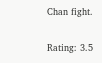Chan fight.

Rating: 3.5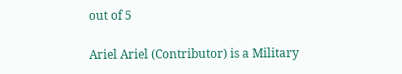out of 5

Ariel Ariel (Contributor) is a Military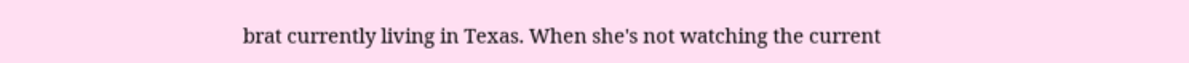brat currently living in Texas. When she's not watching the current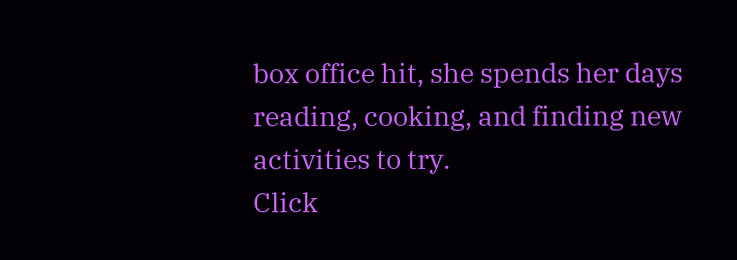box office hit, she spends her days reading, cooking, and finding new activities to try.
Click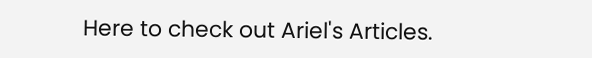Here to check out Ariel's Articles.